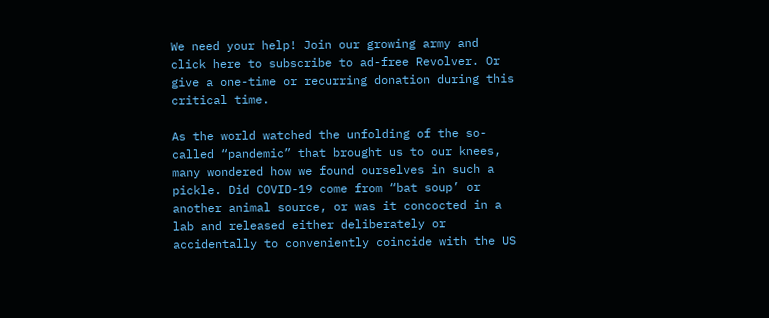We need your help! Join our growing army and click here to subscribe to ad-free Revolver. Or give a one-time or recurring donation during this critical time.

As the world watched the unfolding of the so-called “pandemic” that brought us to our knees, many wondered how we found ourselves in such a pickle. Did COVID-19 come from “bat soup’ or another animal source, or was it concocted in a lab and released either deliberately or accidentally to conveniently coincide with the US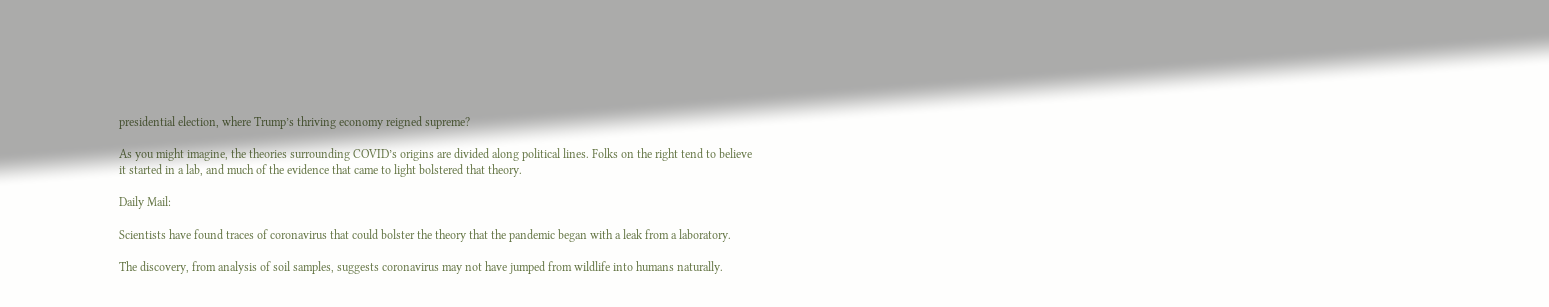presidential election, where Trump’s thriving economy reigned supreme?

As you might imagine, the theories surrounding COVID’s origins are divided along political lines. Folks on the right tend to believe it started in a lab, and much of the evidence that came to light bolstered that theory.

Daily Mail:

Scientists have found traces of coronavirus that could bolster the theory that the pandemic began with a leak from a laboratory.

The discovery, from analysis of soil samples, suggests coronavirus may not have jumped from wildlife into humans naturally.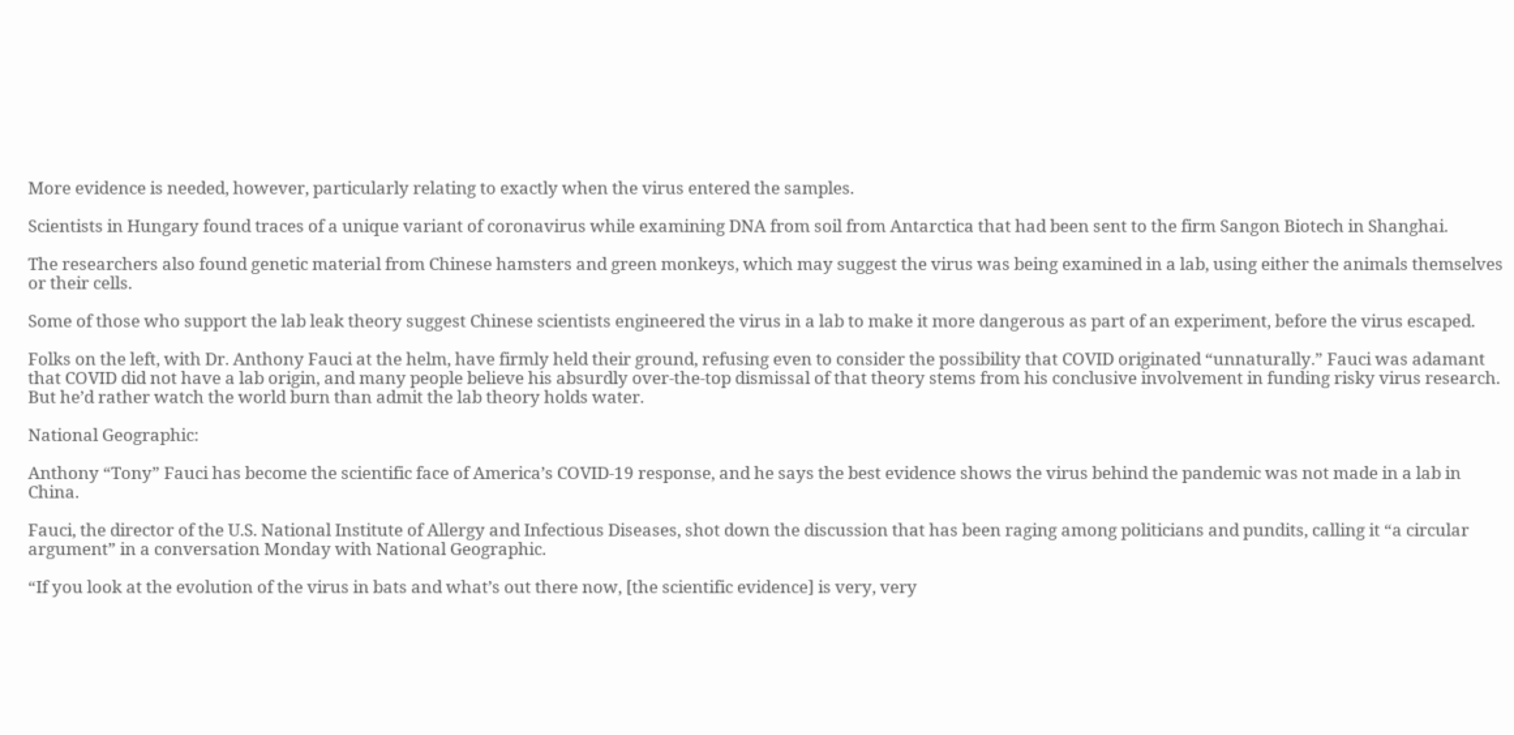More evidence is needed, however, particularly relating to exactly when the virus entered the samples.

Scientists in Hungary found traces of a unique variant of coronavirus while examining DNA from soil from Antarctica that had been sent to the firm Sangon Biotech in Shanghai.

The researchers also found genetic material from Chinese hamsters and green monkeys, which may suggest the virus was being examined in a lab, using either the animals themselves or their cells.

Some of those who support the lab leak theory suggest Chinese scientists engineered the virus in a lab to make it more dangerous as part of an experiment, before the virus escaped.

Folks on the left, with Dr. Anthony Fauci at the helm, have firmly held their ground, refusing even to consider the possibility that COVID originated “unnaturally.” Fauci was adamant that COVID did not have a lab origin, and many people believe his absurdly over-the-top dismissal of that theory stems from his conclusive involvement in funding risky virus research. But he’d rather watch the world burn than admit the lab theory holds water.

National Geographic:

Anthony “Tony” Fauci has become the scientific face of America’s COVID-19 response, and he says the best evidence shows the virus behind the pandemic was not made in a lab in China.

Fauci, the director of the U.S. National Institute of Allergy and Infectious Diseases, shot down the discussion that has been raging among politicians and pundits, calling it “a circular argument” in a conversation Monday with National Geographic.

“If you look at the evolution of the virus in bats and what’s out there now, [the scientific evidence] is very, very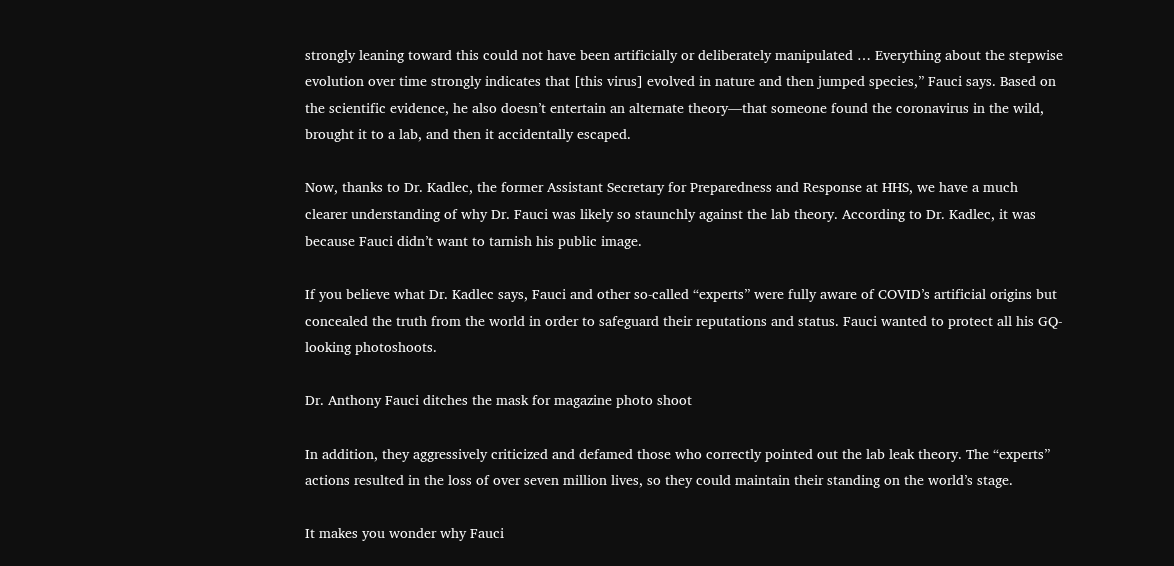strongly leaning toward this could not have been artificially or deliberately manipulated … Everything about the stepwise evolution over time strongly indicates that [this virus] evolved in nature and then jumped species,” Fauci says. Based on the scientific evidence, he also doesn’t entertain an alternate theory—that someone found the coronavirus in the wild, brought it to a lab, and then it accidentally escaped.

Now, thanks to Dr. Kadlec, the former Assistant Secretary for Preparedness and Response at HHS, we have a much clearer understanding of why Dr. Fauci was likely so staunchly against the lab theory. According to Dr. Kadlec, it was because Fauci didn’t want to tarnish his public image.

If you believe what Dr. Kadlec says, Fauci and other so-called “experts” were fully aware of COVID’s artificial origins but concealed the truth from the world in order to safeguard their reputations and status. Fauci wanted to protect all his GQ-looking photoshoots.

Dr. Anthony Fauci ditches the mask for magazine photo shoot

In addition, they aggressively criticized and defamed those who correctly pointed out the lab leak theory. The “experts” actions resulted in the loss of over seven million lives, so they could maintain their standing on the world’s stage.

It makes you wonder why Fauci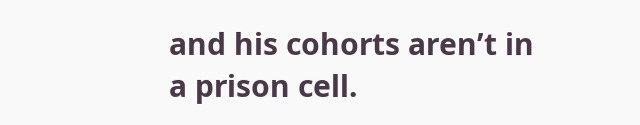and his cohorts aren’t in a prison cell.